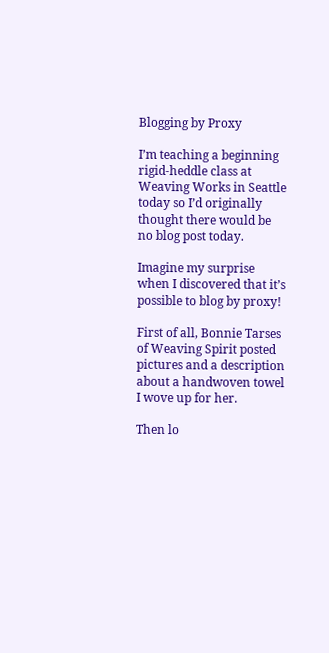Blogging by Proxy

I’m teaching a beginning rigid-heddle class at Weaving Works in Seattle today so I’d originally thought there would be no blog post today.

Imagine my surprise when I discovered that it’s possible to blog by proxy!

First of all, Bonnie Tarses of Weaving Spirit posted pictures and a description about a handwoven towel I wove up for her.

Then lo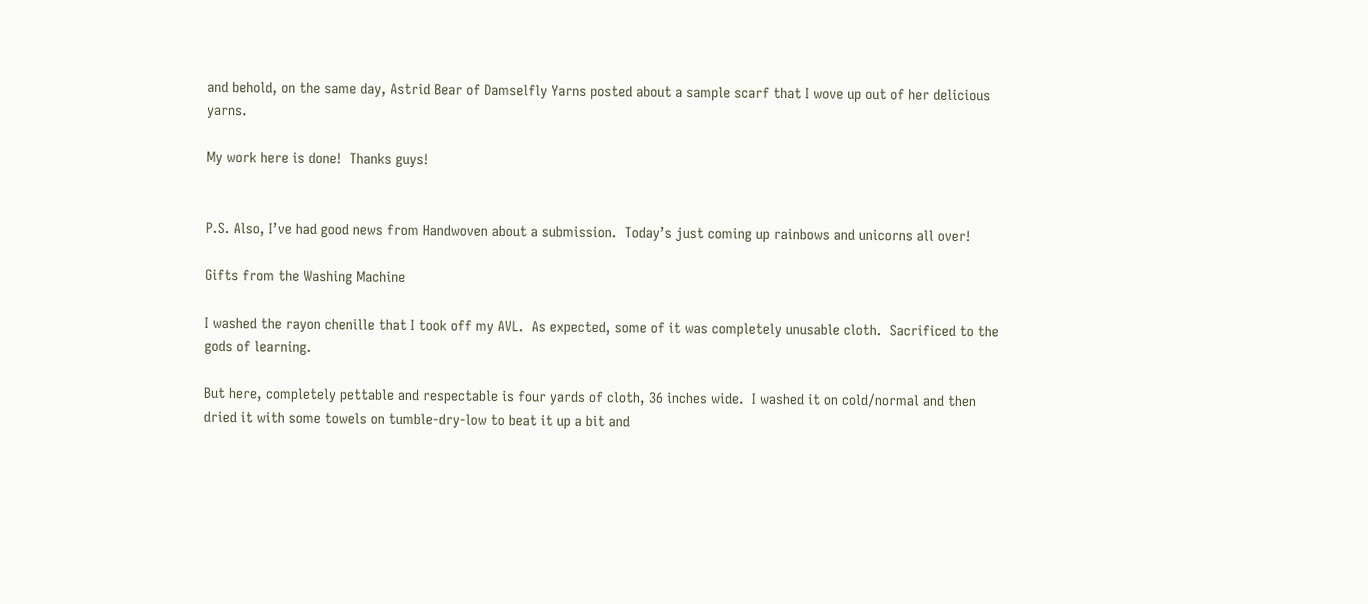and behold, on the same day, Astrid Bear of Damselfly Yarns posted about a sample scarf that I wove up out of her delicious yarns.

My work here is done!  Thanks guys!


P.S. Also, I’ve had good news from Handwoven about a submission.  Today’s just coming up rainbows and unicorns all over!

Gifts from the Washing Machine

I washed the rayon chenille that I took off my AVL.  As expected, some of it was completely unusable cloth.  Sacrificed to the gods of learning.

But here, completely pettable and respectable is four yards of cloth, 36 inches wide.  I washed it on cold/normal and then dried it with some towels on tumble-dry-low to beat it up a bit and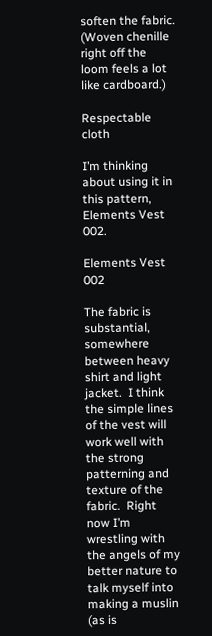soften the fabric.  (Woven chenille right off the loom feels a lot like cardboard.)

Respectable cloth

I’m thinking about using it in this pattern, Elements Vest 002.

Elements Vest 002

The fabric is substantial, somewhere between heavy shirt and light jacket.  I think the simple lines of the vest will work well with the strong patterning and texture of the fabric.  Right now I’m wrestling with the angels of my better nature to talk myself into making a muslin (as is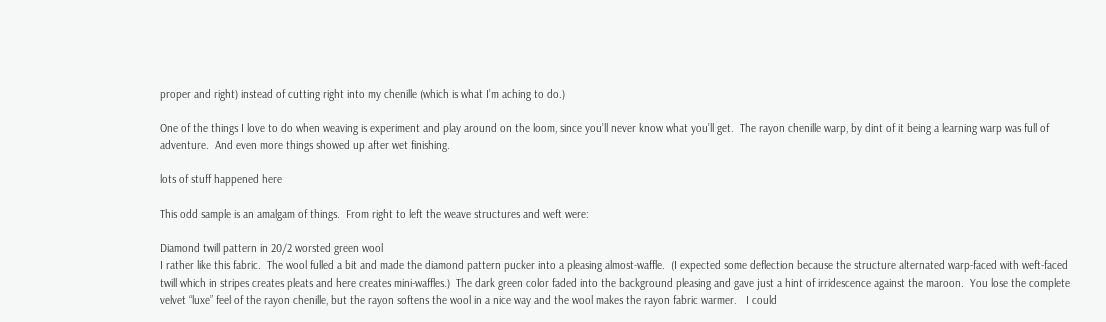proper and right) instead of cutting right into my chenille (which is what I’m aching to do.)

One of the things I love to do when weaving is experiment and play around on the loom, since you’ll never know what you’ll get.  The rayon chenille warp, by dint of it being a learning warp was full of adventure.  And even more things showed up after wet finishing.

lots of stuff happened here

This odd sample is an amalgam of things.  From right to left the weave structures and weft were:

Diamond twill pattern in 20/2 worsted green wool
I rather like this fabric.  The wool fulled a bit and made the diamond pattern pucker into a pleasing almost-waffle.  (I expected some deflection because the structure alternated warp-faced with weft-faced twill which in stripes creates pleats and here creates mini-waffles.)  The dark green color faded into the background pleasing and gave just a hint of irridescence against the maroon.  You lose the complete velvet “luxe” feel of the rayon chenille, but the rayon softens the wool in a nice way and the wool makes the rayon fabric warmer.   I could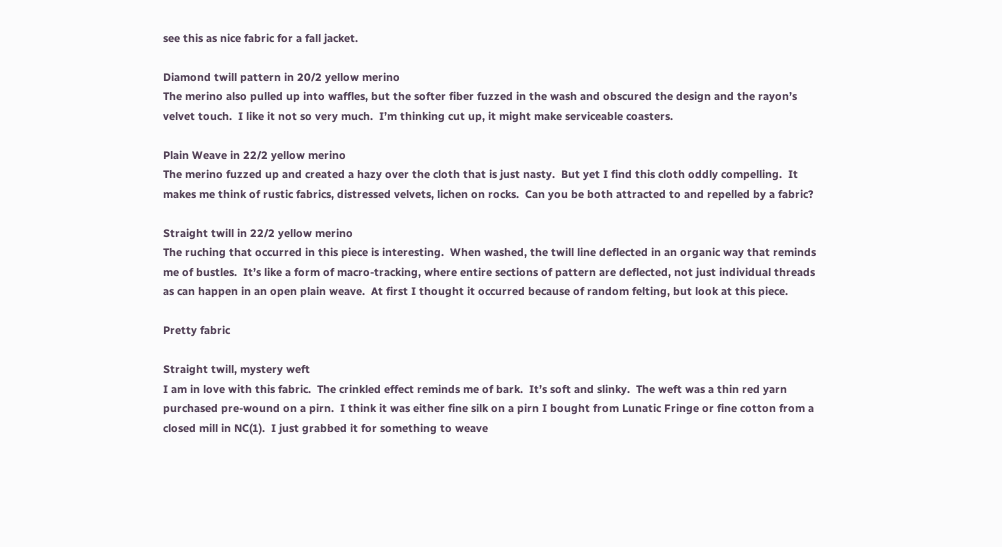see this as nice fabric for a fall jacket.

Diamond twill pattern in 20/2 yellow merino
The merino also pulled up into waffles, but the softer fiber fuzzed in the wash and obscured the design and the rayon’s velvet touch.  I like it not so very much.  I’m thinking cut up, it might make serviceable coasters.

Plain Weave in 22/2 yellow merino
The merino fuzzed up and created a hazy over the cloth that is just nasty.  But yet I find this cloth oddly compelling.  It makes me think of rustic fabrics, distressed velvets, lichen on rocks.  Can you be both attracted to and repelled by a fabric?

Straight twill in 22/2 yellow merino
The ruching that occurred in this piece is interesting.  When washed, the twill line deflected in an organic way that reminds me of bustles.  It’s like a form of macro-tracking, where entire sections of pattern are deflected, not just individual threads as can happen in an open plain weave.  At first I thought it occurred because of random felting, but look at this piece.

Pretty fabric

Straight twill, mystery weft
I am in love with this fabric.  The crinkled effect reminds me of bark.  It’s soft and slinky.  The weft was a thin red yarn purchased pre-wound on a pirn.  I think it was either fine silk on a pirn I bought from Lunatic Fringe or fine cotton from a closed mill in NC(1).  I just grabbed it for something to weave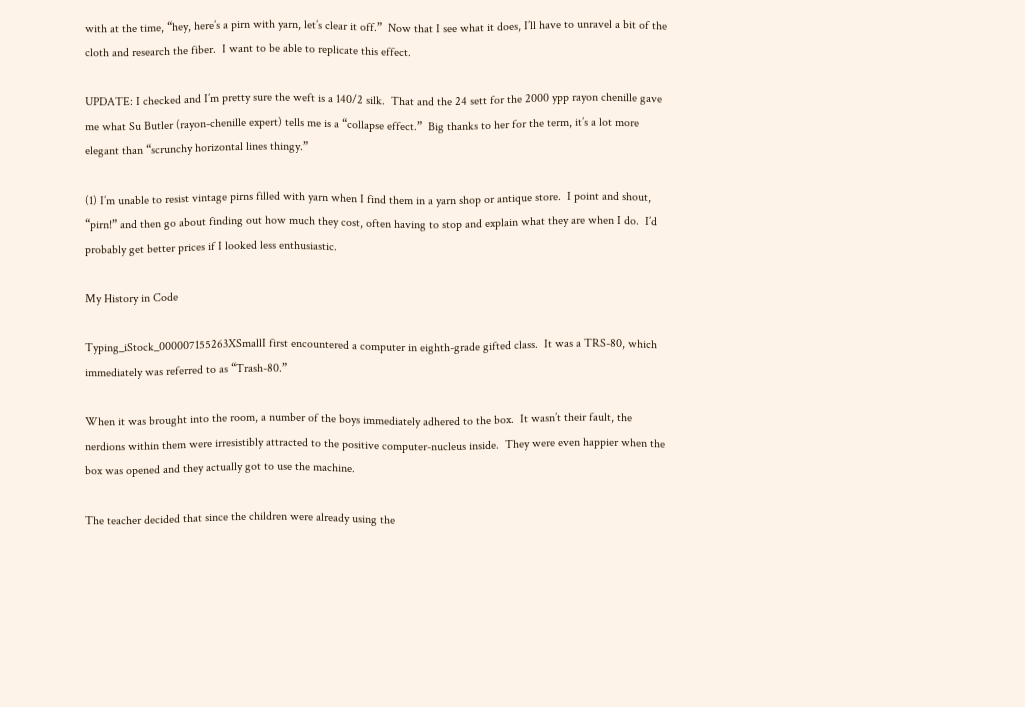with at the time, “hey, here’s a pirn with yarn, let’s clear it off.”  Now that I see what it does, I’ll have to unravel a bit of the cloth and research the fiber.  I want to be able to replicate this effect.

UPDATE: I checked and I’m pretty sure the weft is a 140/2 silk.  That and the 24 sett for the 2000 ypp rayon chenille gave me what Su Butler (rayon-chenille expert) tells me is a “collapse effect.”  Big thanks to her for the term, it’s a lot more elegant than “scrunchy horizontal lines thingy.”

(1) I’m unable to resist vintage pirns filled with yarn when I find them in a yarn shop or antique store.  I point and shout, “pirn!” and then go about finding out how much they cost, often having to stop and explain what they are when I do.  I’d probably get better prices if I looked less enthusiastic.

My History in Code

Typing_iStock_000007155263XSmallI first encountered a computer in eighth-grade gifted class.  It was a TRS-80, which immediately was referred to as “Trash-80.”

When it was brought into the room, a number of the boys immediately adhered to the box.  It wasn’t their fault, the nerdions within them were irresistibly attracted to the positive computer-nucleus inside.  They were even happier when the box was opened and they actually got to use the machine.

The teacher decided that since the children were already using the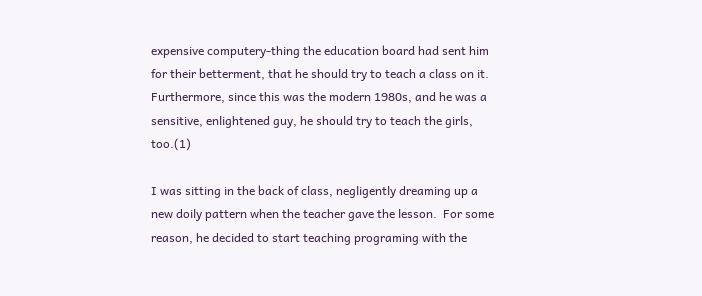expensive computery-thing the education board had sent him for their betterment, that he should try to teach a class on it.  Furthermore, since this was the modern 1980s, and he was a sensitive, enlightened guy, he should try to teach the girls, too.(1)

I was sitting in the back of class, negligently dreaming up a new doily pattern when the teacher gave the lesson.  For some reason, he decided to start teaching programing with the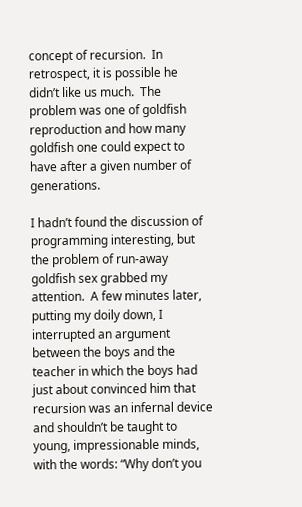concept of recursion.  In retrospect, it is possible he didn’t like us much.  The problem was one of goldfish reproduction and how many goldfish one could expect to have after a given number of generations.

I hadn’t found the discussion of programming interesting, but the problem of run-away goldfish sex grabbed my attention.  A few minutes later, putting my doily down, I interrupted an argument between the boys and the teacher in which the boys had just about convinced him that recursion was an infernal device and shouldn’t be taught to young, impressionable minds, with the words: “Why don’t you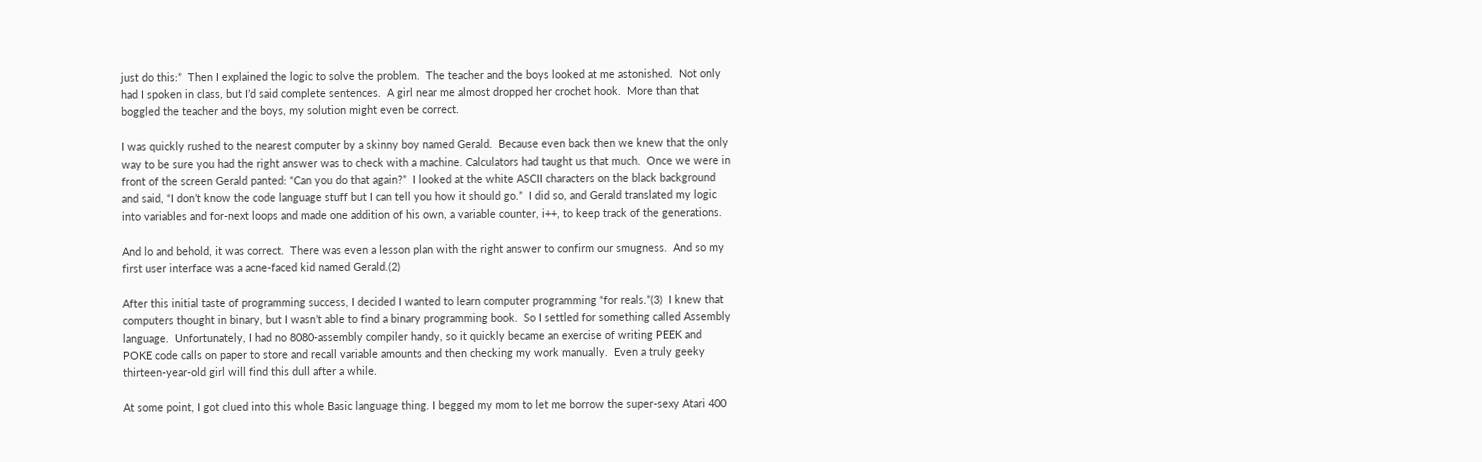just do this:”  Then I explained the logic to solve the problem.  The teacher and the boys looked at me astonished.  Not only had I spoken in class, but I’d said complete sentences.  A girl near me almost dropped her crochet hook.  More than that boggled the teacher and the boys, my solution might even be correct.

I was quickly rushed to the nearest computer by a skinny boy named Gerald.  Because even back then we knew that the only way to be sure you had the right answer was to check with a machine. Calculators had taught us that much.  Once we were in front of the screen Gerald panted: “Can you do that again?”  I looked at the white ASCII characters on the black background and said, “I don’t know the code language stuff but I can tell you how it should go.”  I did so, and Gerald translated my logic into variables and for-next loops and made one addition of his own, a variable counter, i++, to keep track of the generations.

And lo and behold, it was correct.  There was even a lesson plan with the right answer to confirm our smugness.  And so my first user interface was a acne-faced kid named Gerald.(2)

After this initial taste of programming success, I decided I wanted to learn computer programming “for reals.”(3)  I knew that computers thought in binary, but I wasn’t able to find a binary programming book.  So I settled for something called Assembly language.  Unfortunately, I had no 8080-assembly compiler handy, so it quickly became an exercise of writing PEEK and POKE code calls on paper to store and recall variable amounts and then checking my work manually.  Even a truly geeky thirteen-year-old girl will find this dull after a while.

At some point, I got clued into this whole Basic language thing. I begged my mom to let me borrow the super-sexy Atari 400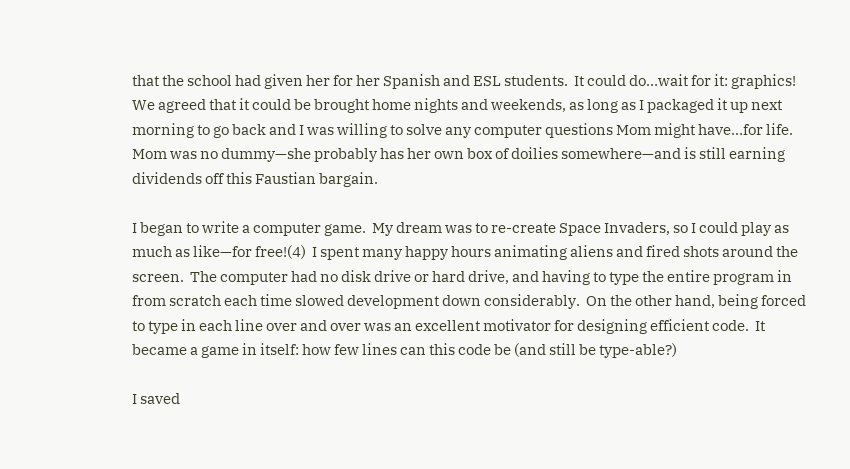that the school had given her for her Spanish and ESL students.  It could do…wait for it: graphics! We agreed that it could be brought home nights and weekends, as long as I packaged it up next morning to go back and I was willing to solve any computer questions Mom might have…for life.  Mom was no dummy—she probably has her own box of doilies somewhere—and is still earning dividends off this Faustian bargain.

I began to write a computer game.  My dream was to re-create Space Invaders, so I could play as much as like—for free!(4)  I spent many happy hours animating aliens and fired shots around the screen.  The computer had no disk drive or hard drive, and having to type the entire program in from scratch each time slowed development down considerably.  On the other hand, being forced to type in each line over and over was an excellent motivator for designing efficient code.  It became a game in itself: how few lines can this code be (and still be type-able?)

I saved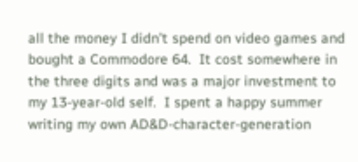all the money I didn’t spend on video games and bought a Commodore 64.  It cost somewhere in the three digits and was a major investment to my 13-year-old self.  I spent a happy summer writing my own AD&D-character-generation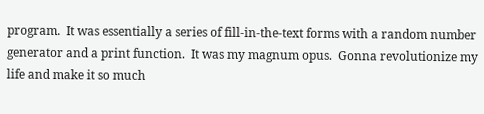program.  It was essentially a series of fill-in-the-text forms with a random number generator and a print function.  It was my magnum opus.  Gonna revolutionize my life and make it so much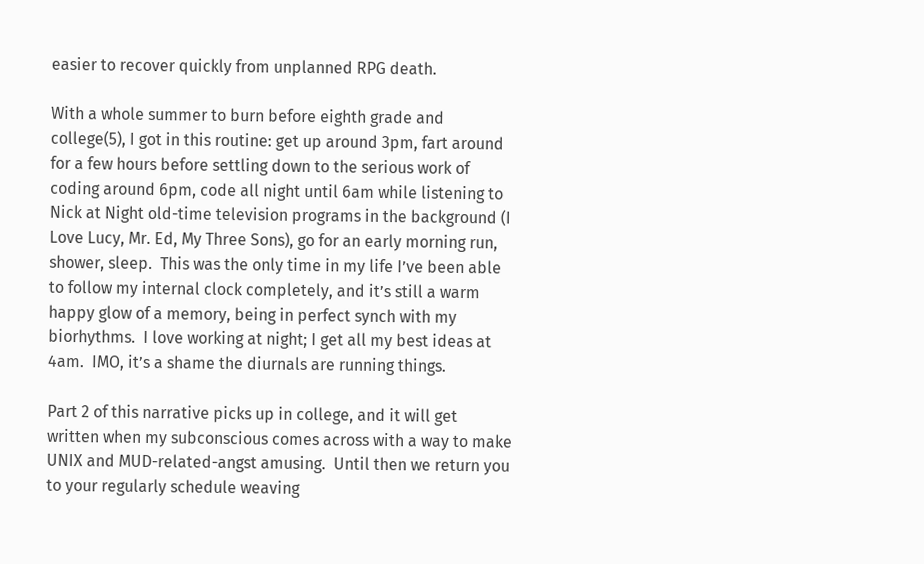easier to recover quickly from unplanned RPG death.

With a whole summer to burn before eighth grade and college(5), I got in this routine: get up around 3pm, fart around for a few hours before settling down to the serious work of coding around 6pm, code all night until 6am while listening to Nick at Night old-time television programs in the background (I Love Lucy, Mr. Ed, My Three Sons), go for an early morning run, shower, sleep.  This was the only time in my life I’ve been able to follow my internal clock completely, and it’s still a warm happy glow of a memory, being in perfect synch with my biorhythms.  I love working at night; I get all my best ideas at 4am.  IMO, it’s a shame the diurnals are running things.

Part 2 of this narrative picks up in college, and it will get written when my subconscious comes across with a way to make UNIX and MUD-related-angst amusing.  Until then we return you to your regularly schedule weaving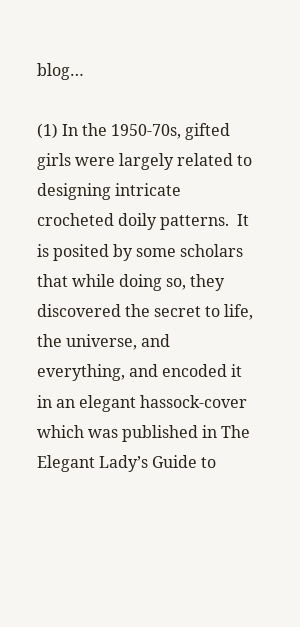blog…

(1) In the 1950-70s, gifted girls were largely related to designing intricate crocheted doily patterns.  It is posited by some scholars that while doing so, they discovered the secret to life, the universe, and everything, and encoded it in an elegant hassock-cover which was published in The Elegant Lady’s Guide to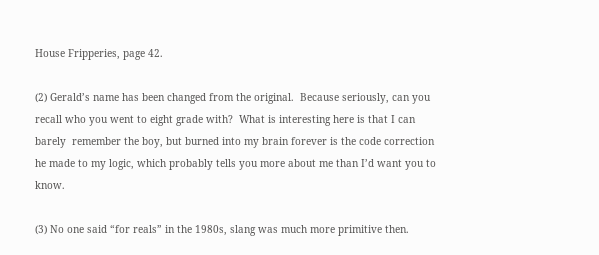House Fripperies, page 42.

(2) Gerald’s name has been changed from the original.  Because seriously, can you recall who you went to eight grade with?  What is interesting here is that I can barely  remember the boy, but burned into my brain forever is the code correction he made to my logic, which probably tells you more about me than I’d want you to know.

(3) No one said “for reals” in the 1980s, slang was much more primitive then.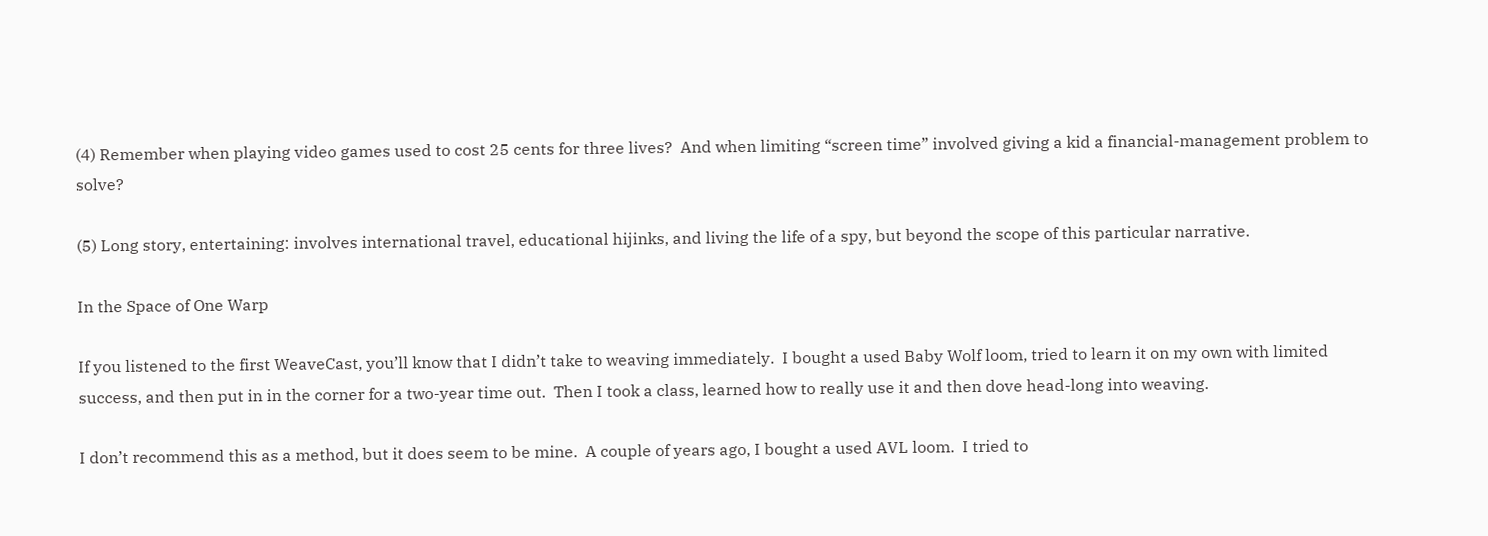(4) Remember when playing video games used to cost 25 cents for three lives?  And when limiting “screen time” involved giving a kid a financial-management problem to solve?

(5) Long story, entertaining: involves international travel, educational hijinks, and living the life of a spy, but beyond the scope of this particular narrative.

In the Space of One Warp

If you listened to the first WeaveCast, you’ll know that I didn’t take to weaving immediately.  I bought a used Baby Wolf loom, tried to learn it on my own with limited success, and then put in in the corner for a two-year time out.  Then I took a class, learned how to really use it and then dove head-long into weaving.

I don’t recommend this as a method, but it does seem to be mine.  A couple of years ago, I bought a used AVL loom.  I tried to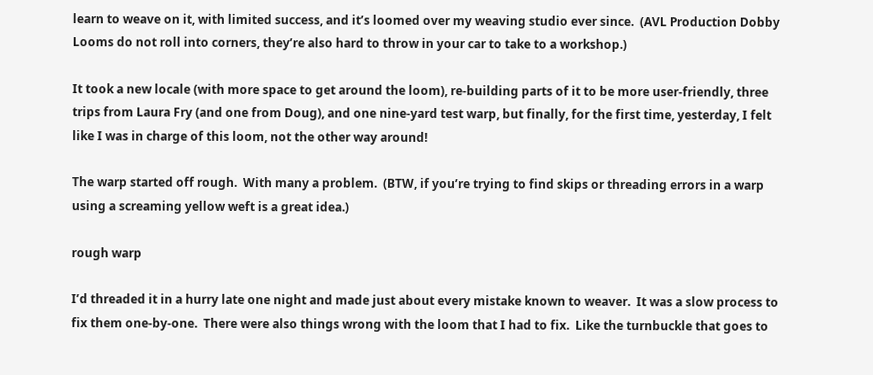learn to weave on it, with limited success, and it’s loomed over my weaving studio ever since.  (AVL Production Dobby Looms do not roll into corners, they’re also hard to throw in your car to take to a workshop.)

It took a new locale (with more space to get around the loom), re-building parts of it to be more user-friendly, three trips from Laura Fry (and one from Doug), and one nine-yard test warp, but finally, for the first time, yesterday, I felt like I was in charge of this loom, not the other way around!

The warp started off rough.  With many a problem.  (BTW, if you’re trying to find skips or threading errors in a warp using a screaming yellow weft is a great idea.)

rough warp

I’d threaded it in a hurry late one night and made just about every mistake known to weaver.  It was a slow process to fix them one-by-one.  There were also things wrong with the loom that I had to fix.  Like the turnbuckle that goes to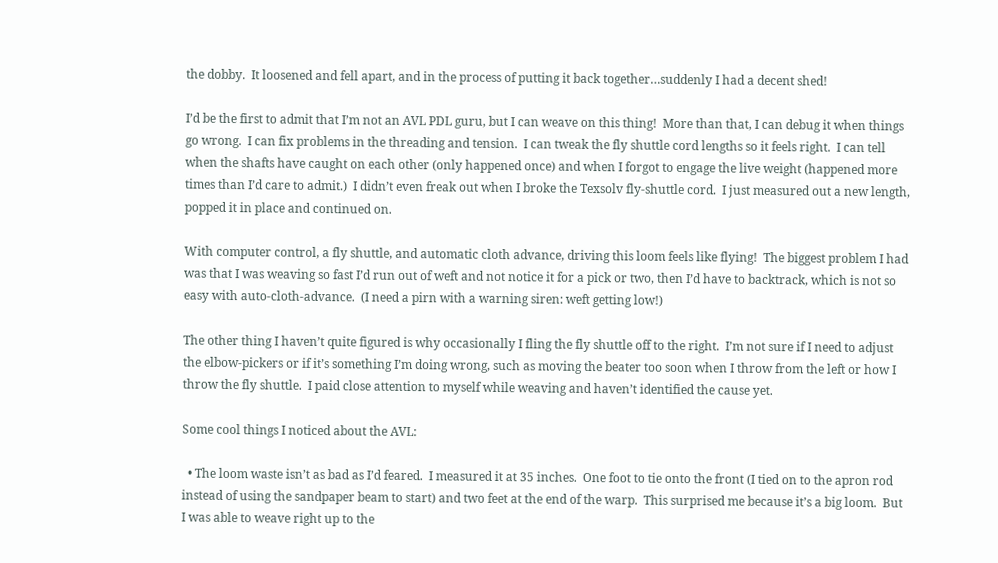the dobby.  It loosened and fell apart, and in the process of putting it back together…suddenly I had a decent shed!

I’d be the first to admit that I’m not an AVL PDL guru, but I can weave on this thing!  More than that, I can debug it when things go wrong.  I can fix problems in the threading and tension.  I can tweak the fly shuttle cord lengths so it feels right.  I can tell when the shafts have caught on each other (only happened once) and when I forgot to engage the live weight (happened more times than I’d care to admit.)  I didn’t even freak out when I broke the Texsolv fly-shuttle cord.  I just measured out a new length, popped it in place and continued on.

With computer control, a fly shuttle, and automatic cloth advance, driving this loom feels like flying!  The biggest problem I had was that I was weaving so fast I’d run out of weft and not notice it for a pick or two, then I’d have to backtrack, which is not so easy with auto-cloth-advance.  (I need a pirn with a warning siren: weft getting low!)

The other thing I haven’t quite figured is why occasionally I fling the fly shuttle off to the right.  I’m not sure if I need to adjust the elbow-pickers or if it’s something I’m doing wrong, such as moving the beater too soon when I throw from the left or how I throw the fly shuttle.  I paid close attention to myself while weaving and haven’t identified the cause yet.

Some cool things I noticed about the AVL:

  • The loom waste isn’t as bad as I’d feared.  I measured it at 35 inches.  One foot to tie onto the front (I tied on to the apron rod instead of using the sandpaper beam to start) and two feet at the end of the warp.  This surprised me because it’s a big loom.  But I was able to weave right up to the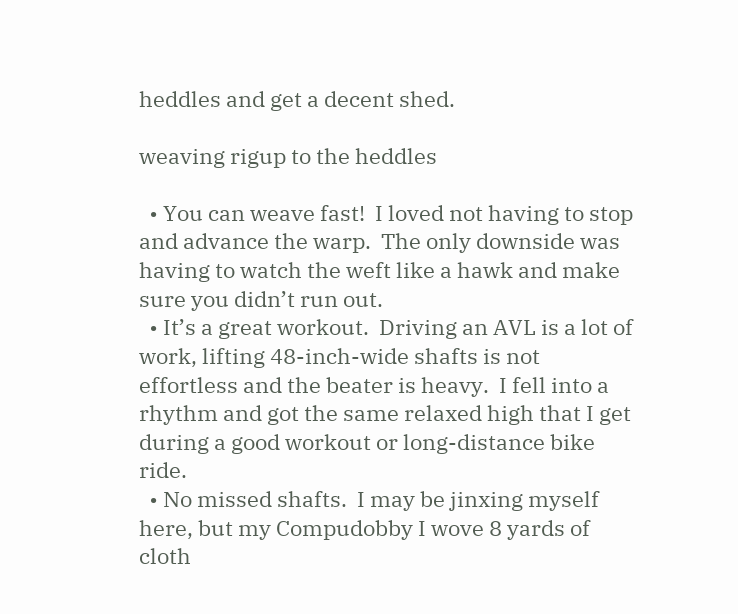heddles and get a decent shed.

weaving rigup to the heddles

  • You can weave fast!  I loved not having to stop and advance the warp.  The only downside was having to watch the weft like a hawk and make sure you didn’t run out.
  • It’s a great workout.  Driving an AVL is a lot of work, lifting 48-inch-wide shafts is not effortless and the beater is heavy.  I fell into a rhythm and got the same relaxed high that I get during a good workout or long-distance bike ride.
  • No missed shafts.  I may be jinxing myself here, but my Compudobby I wove 8 yards of cloth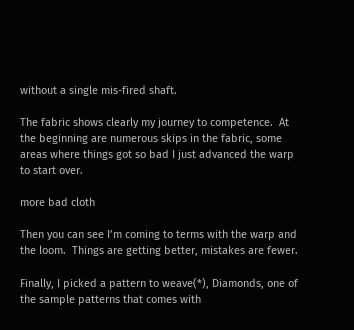without a single mis-fired shaft.

The fabric shows clearly my journey to competence.  At the beginning are numerous skips in the fabric, some areas where things got so bad I just advanced the warp to start over.

more bad cloth

Then you can see I’m coming to terms with the warp and the loom.  Things are getting better, mistakes are fewer.

Finally, I picked a pattern to weave(*), Diamonds, one of the sample patterns that comes with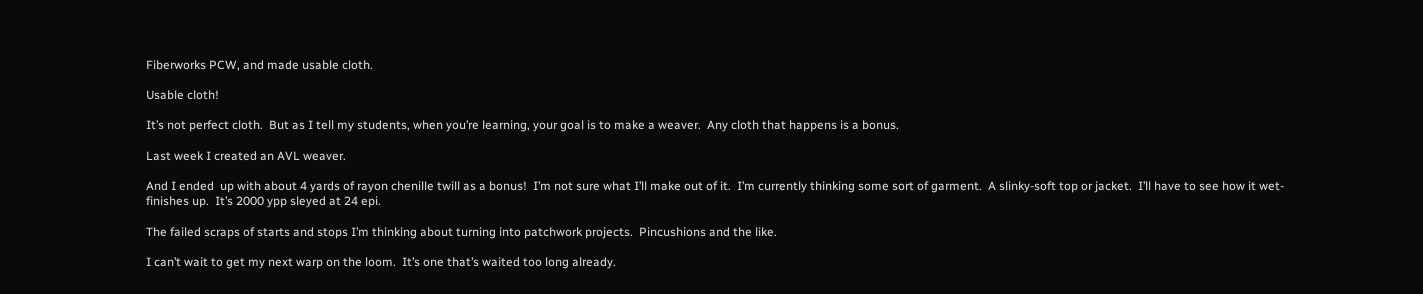Fiberworks PCW, and made usable cloth.

Usable cloth!

It’s not perfect cloth.  But as I tell my students, when you’re learning, your goal is to make a weaver.  Any cloth that happens is a bonus.

Last week I created an AVL weaver.

And I ended  up with about 4 yards of rayon chenille twill as a bonus!  I’m not sure what I’ll make out of it.  I’m currently thinking some sort of garment.  A slinky-soft top or jacket.  I’ll have to see how it wet-finishes up.  It’s 2000 ypp sleyed at 24 epi.

The failed scraps of starts and stops I’m thinking about turning into patchwork projects.  Pincushions and the like.

I can’t wait to get my next warp on the loom.  It’s one that’s waited too long already.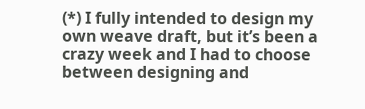(*) I fully intended to design my own weave draft, but it’s been a crazy week and I had to choose between designing and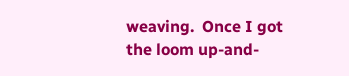weaving.  Once I got the loom up-and-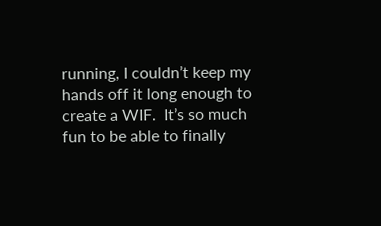running, I couldn’t keep my hands off it long enough to create a WIF.  It’s so much fun to be able to finally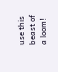use this beast of a loom!